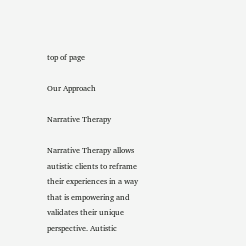top of page

Our Approach

Narrative Therapy

Narrative Therapy allows autistic clients to reframe their experiences in a way that is empowering and validates their unique perspective. Autistic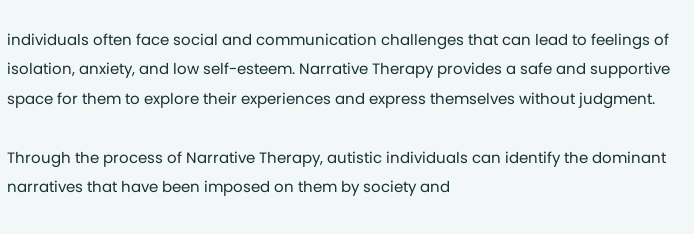individuals often face social and communication challenges that can lead to feelings of isolation, anxiety, and low self-esteem. Narrative Therapy provides a safe and supportive space for them to explore their experiences and express themselves without judgment.

Through the process of Narrative Therapy, autistic individuals can identify the dominant narratives that have been imposed on them by society and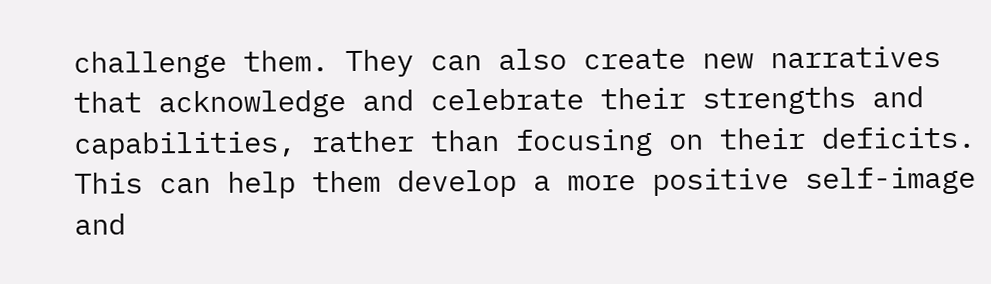challenge them. They can also create new narratives that acknowledge and celebrate their strengths and capabilities, rather than focusing on their deficits. This can help them develop a more positive self-image and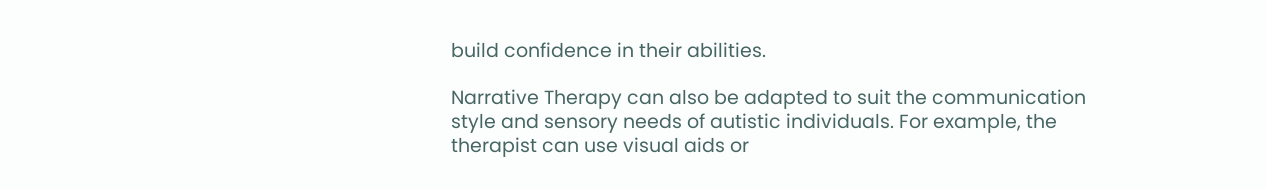build confidence in their abilities.

Narrative Therapy can also be adapted to suit the communication style and sensory needs of autistic individuals. For example, the therapist can use visual aids or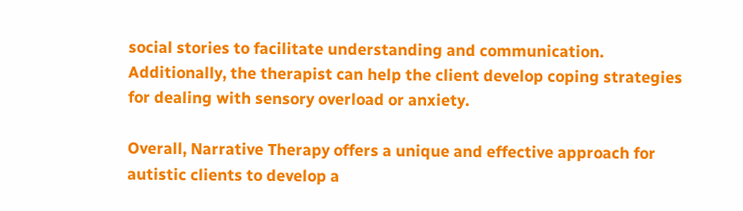social stories to facilitate understanding and communication. Additionally, the therapist can help the client develop coping strategies for dealing with sensory overload or anxiety.

Overall, Narrative Therapy offers a unique and effective approach for autistic clients to develop a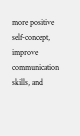more positive self-concept, improve communication skills, and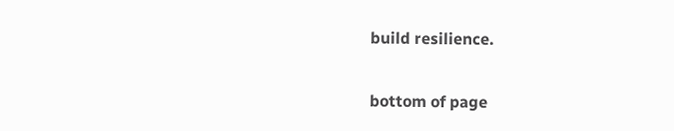build resilience.

bottom of page